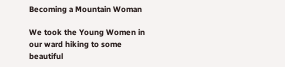Becoming a Mountain Woman

We took the Young Women in our ward hiking to some beautiful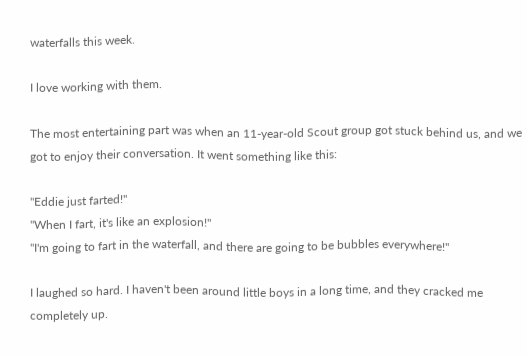waterfalls this week.

I love working with them.

The most entertaining part was when an 11-year-old Scout group got stuck behind us, and we got to enjoy their conversation. It went something like this:

"Eddie just farted!"
"When I fart, it's like an explosion!"
"I'm going to fart in the waterfall, and there are going to be bubbles everywhere!"

I laughed so hard. I haven't been around little boys in a long time, and they cracked me completely up.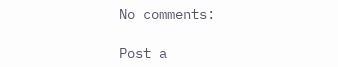No comments:

Post a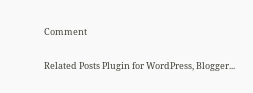Comment

Related Posts Plugin for WordPress, Blogger...